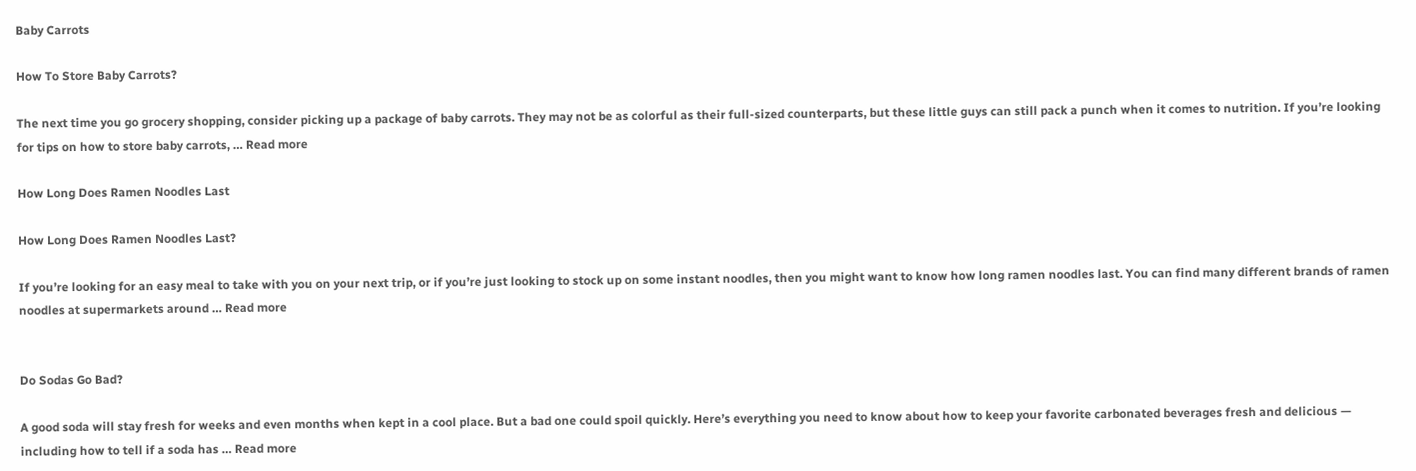Baby Carrots

How To Store Baby Carrots?

The next time you go grocery shopping, consider picking up a package of baby carrots. They may not be as colorful as their full-sized counterparts, but these little guys can still pack a punch when it comes to nutrition. If you’re looking for tips on how to store baby carrots, … Read more

How Long Does Ramen Noodles Last

How Long Does Ramen Noodles Last?

If you’re looking for an easy meal to take with you on your next trip, or if you’re just looking to stock up on some instant noodles, then you might want to know how long ramen noodles last. You can find many different brands of ramen noodles at supermarkets around … Read more


Do Sodas Go Bad?

A good soda will stay fresh for weeks and even months when kept in a cool place. But a bad one could spoil quickly. Here’s everything you need to know about how to keep your favorite carbonated beverages fresh and delicious — including how to tell if a soda has … Read more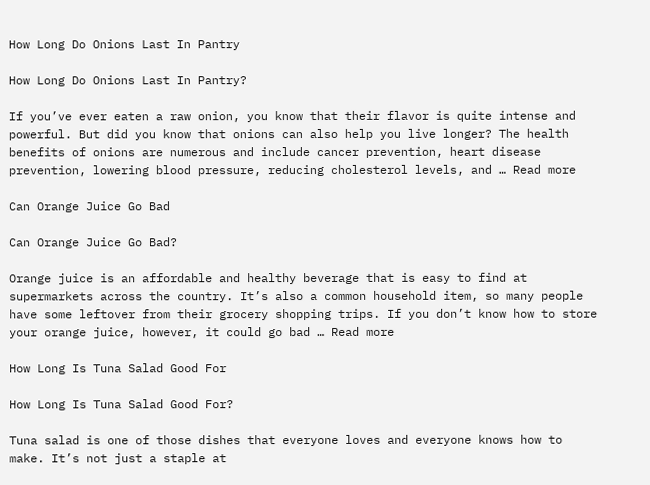How Long Do Onions Last In Pantry

How Long Do Onions Last In Pantry?

If you’ve ever eaten a raw onion, you know that their flavor is quite intense and powerful. But did you know that onions can also help you live longer? The health benefits of onions are numerous and include cancer prevention, heart disease prevention, lowering blood pressure, reducing cholesterol levels, and … Read more

Can Orange Juice Go Bad

Can Orange Juice Go Bad?

Orange juice is an affordable and healthy beverage that is easy to find at supermarkets across the country. It’s also a common household item, so many people have some leftover from their grocery shopping trips. If you don’t know how to store your orange juice, however, it could go bad … Read more

How Long Is Tuna Salad Good For

How Long Is Tuna Salad Good For?

Tuna salad is one of those dishes that everyone loves and everyone knows how to make. It’s not just a staple at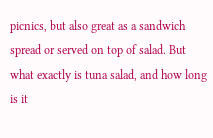picnics, but also great as a sandwich spread or served on top of salad. But what exactly is tuna salad, and how long is it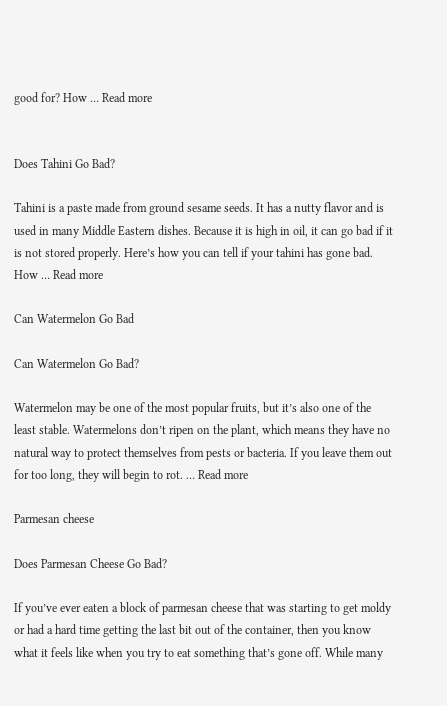good for? How … Read more


Does Tahini Go Bad?

Tahini is a paste made from ground sesame seeds. It has a nutty flavor and is used in many Middle Eastern dishes. Because it is high in oil, it can go bad if it is not stored properly. Here’s how you can tell if your tahini has gone bad. How … Read more

Can Watermelon Go Bad

Can Watermelon Go Bad?

Watermelon may be one of the most popular fruits, but it’s also one of the least stable. Watermelons don’t ripen on the plant, which means they have no natural way to protect themselves from pests or bacteria. If you leave them out for too long, they will begin to rot. … Read more

Parmesan cheese

Does Parmesan Cheese Go Bad?

If you’ve ever eaten a block of parmesan cheese that was starting to get moldy or had a hard time getting the last bit out of the container, then you know what it feels like when you try to eat something that’s gone off. While many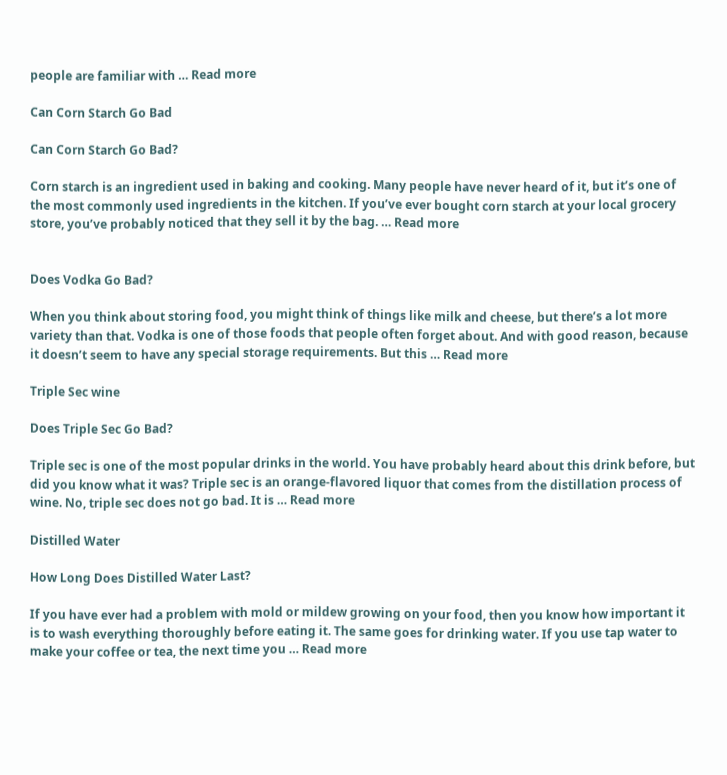people are familiar with … Read more

Can Corn Starch Go Bad

Can Corn Starch Go Bad?

Corn starch is an ingredient used in baking and cooking. Many people have never heard of it, but it’s one of the most commonly used ingredients in the kitchen. If you’ve ever bought corn starch at your local grocery store, you’ve probably noticed that they sell it by the bag. … Read more


Does Vodka Go Bad?

When you think about storing food, you might think of things like milk and cheese, but there’s a lot more variety than that. Vodka is one of those foods that people often forget about. And with good reason, because it doesn’t seem to have any special storage requirements. But this … Read more

Triple Sec wine

Does Triple Sec Go Bad?

Triple sec is one of the most popular drinks in the world. You have probably heard about this drink before, but did you know what it was? Triple sec is an orange-flavored liquor that comes from the distillation process of wine. No, triple sec does not go bad. It is … Read more

Distilled Water

How Long Does Distilled Water Last?

If you have ever had a problem with mold or mildew growing on your food, then you know how important it is to wash everything thoroughly before eating it. The same goes for drinking water. If you use tap water to make your coffee or tea, the next time you … Read more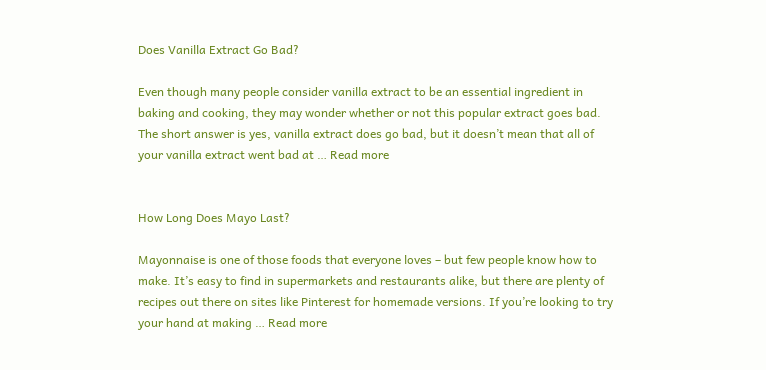Does Vanilla Extract Go Bad?

Even though many people consider vanilla extract to be an essential ingredient in baking and cooking, they may wonder whether or not this popular extract goes bad. The short answer is yes, vanilla extract does go bad, but it doesn’t mean that all of your vanilla extract went bad at … Read more


How Long Does Mayo Last?

Mayonnaise is one of those foods that everyone loves – but few people know how to make. It’s easy to find in supermarkets and restaurants alike, but there are plenty of recipes out there on sites like Pinterest for homemade versions. If you’re looking to try your hand at making … Read more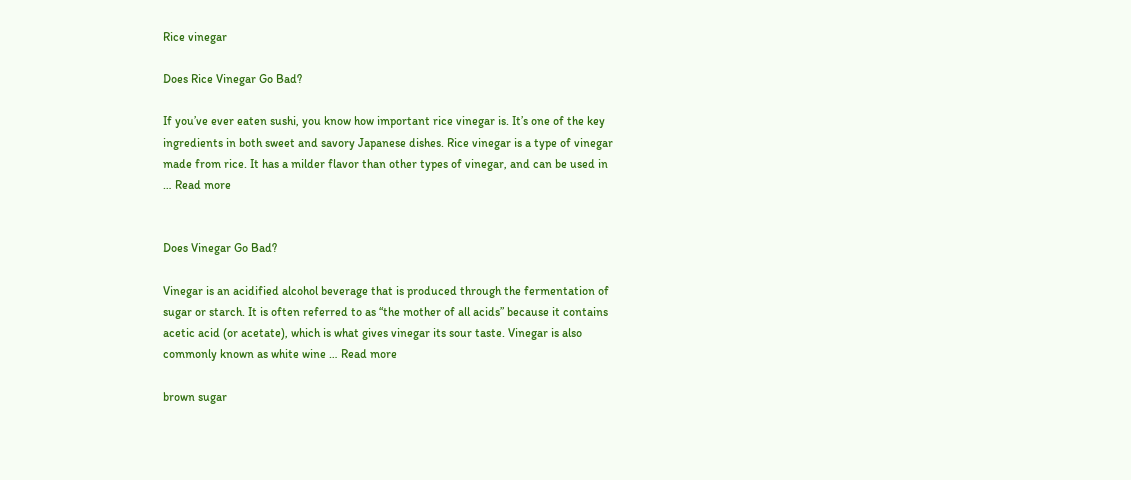Rice vinegar

Does Rice Vinegar Go Bad?

If you’ve ever eaten sushi, you know how important rice vinegar is. It’s one of the key ingredients in both sweet and savory Japanese dishes. Rice vinegar is a type of vinegar made from rice. It has a milder flavor than other types of vinegar, and can be used in … Read more


Does Vinegar Go Bad?

Vinegar is an acidified alcohol beverage that is produced through the fermentation of sugar or starch. It is often referred to as “the mother of all acids” because it contains acetic acid (or acetate), which is what gives vinegar its sour taste. Vinegar is also commonly known as white wine … Read more

brown sugar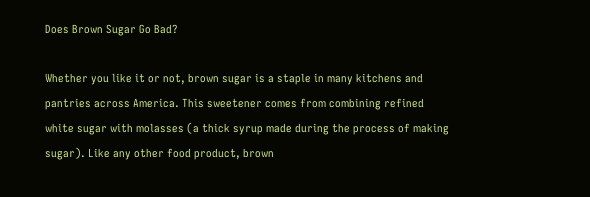Does Brown Sugar Go Bad?

Whether you like it or not, brown sugar is a staple in many kitchens and pantries across America. This sweetener comes from combining refined white sugar with molasses (a thick syrup made during the process of making sugar). Like any other food product, brown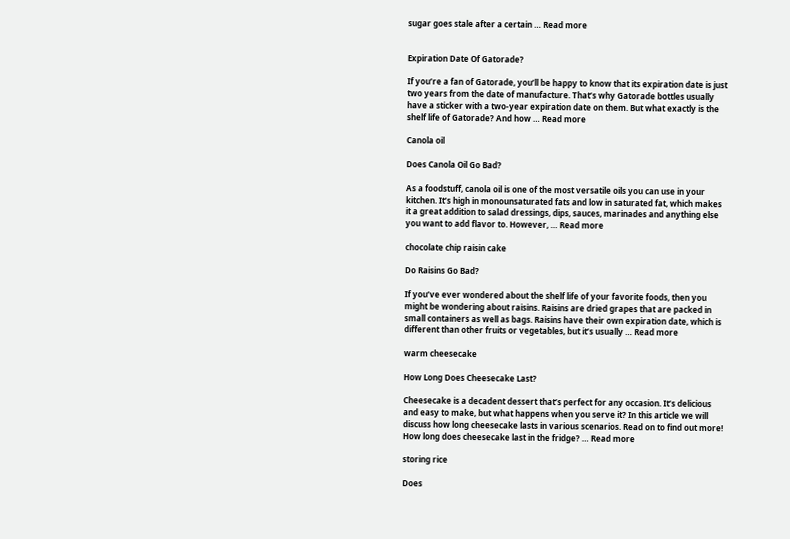sugar goes stale after a certain … Read more


Expiration Date Of Gatorade?

If you’re a fan of Gatorade, you’ll be happy to know that its expiration date is just two years from the date of manufacture. That’s why Gatorade bottles usually have a sticker with a two-year expiration date on them. But what exactly is the shelf life of Gatorade? And how … Read more

Canola oil

Does Canola Oil Go Bad?

As a foodstuff, canola oil is one of the most versatile oils you can use in your kitchen. It’s high in monounsaturated fats and low in saturated fat, which makes it a great addition to salad dressings, dips, sauces, marinades and anything else you want to add flavor to. However, … Read more

chocolate chip raisin cake

Do Raisins Go Bad?

If you’ve ever wondered about the shelf life of your favorite foods, then you might be wondering about raisins. Raisins are dried grapes that are packed in small containers as well as bags. Raisins have their own expiration date, which is different than other fruits or vegetables, but it’s usually … Read more

warm cheesecake

How Long Does Cheesecake Last?

Cheesecake is a decadent dessert that’s perfect for any occasion. It’s delicious and easy to make, but what happens when you serve it? In this article we will discuss how long cheesecake lasts in various scenarios. Read on to find out more! How long does cheesecake last in the fridge? … Read more

storing rice

Does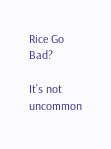Rice Go Bad?

It’s not uncommon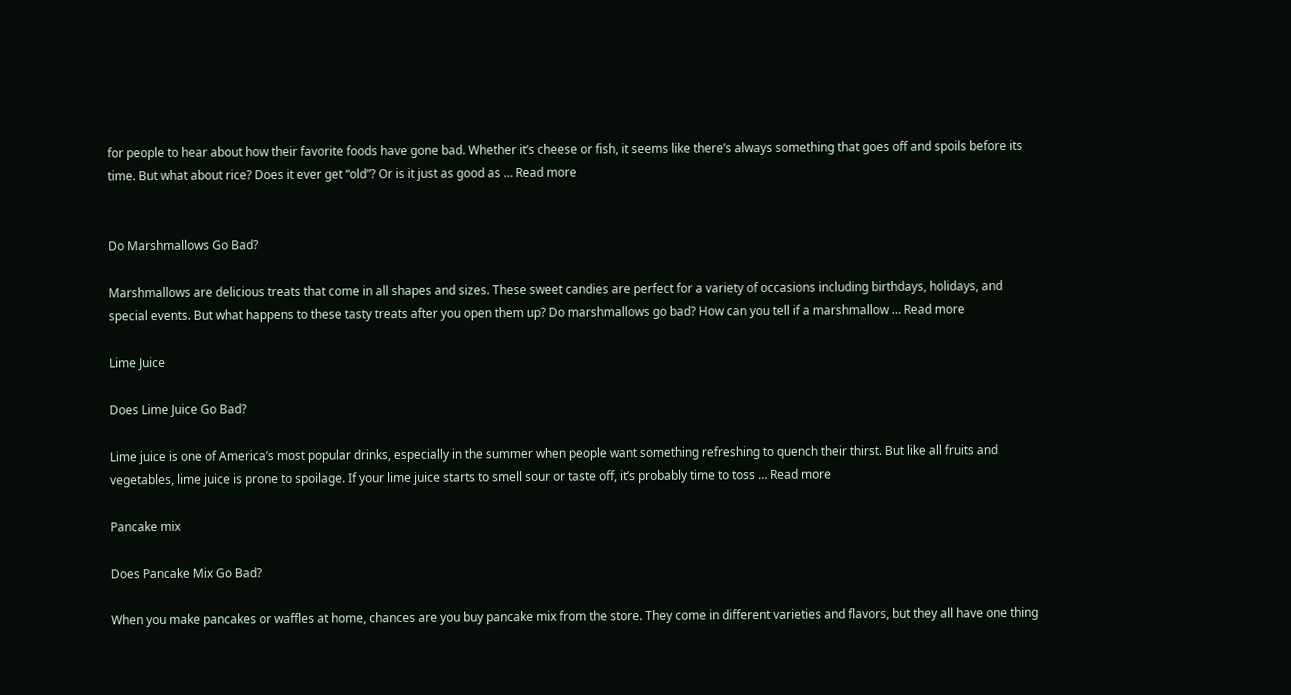for people to hear about how their favorite foods have gone bad. Whether it’s cheese or fish, it seems like there’s always something that goes off and spoils before its time. But what about rice? Does it ever get “old”? Or is it just as good as … Read more


Do Marshmallows Go Bad?

Marshmallows are delicious treats that come in all shapes and sizes. These sweet candies are perfect for a variety of occasions including birthdays, holidays, and special events. But what happens to these tasty treats after you open them up? Do marshmallows go bad? How can you tell if a marshmallow … Read more

Lime Juice

Does Lime Juice Go Bad?

Lime juice is one of America’s most popular drinks, especially in the summer when people want something refreshing to quench their thirst. But like all fruits and vegetables, lime juice is prone to spoilage. If your lime juice starts to smell sour or taste off, it’s probably time to toss … Read more

Pancake mix

Does Pancake Mix Go Bad?

When you make pancakes or waffles at home, chances are you buy pancake mix from the store. They come in different varieties and flavors, but they all have one thing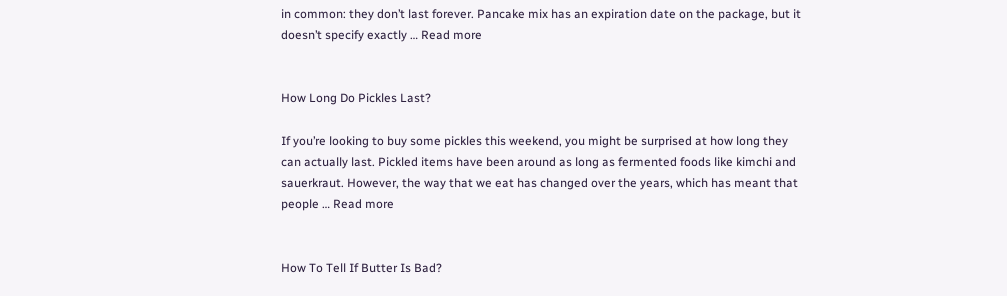in common: they don’t last forever. Pancake mix has an expiration date on the package, but it doesn’t specify exactly … Read more


How Long Do Pickles Last?

If you’re looking to buy some pickles this weekend, you might be surprised at how long they can actually last. Pickled items have been around as long as fermented foods like kimchi and sauerkraut. However, the way that we eat has changed over the years, which has meant that people … Read more


How To Tell If Butter Is Bad?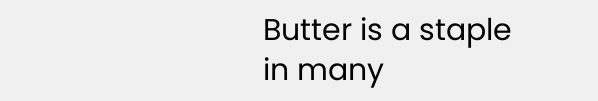Butter is a staple in many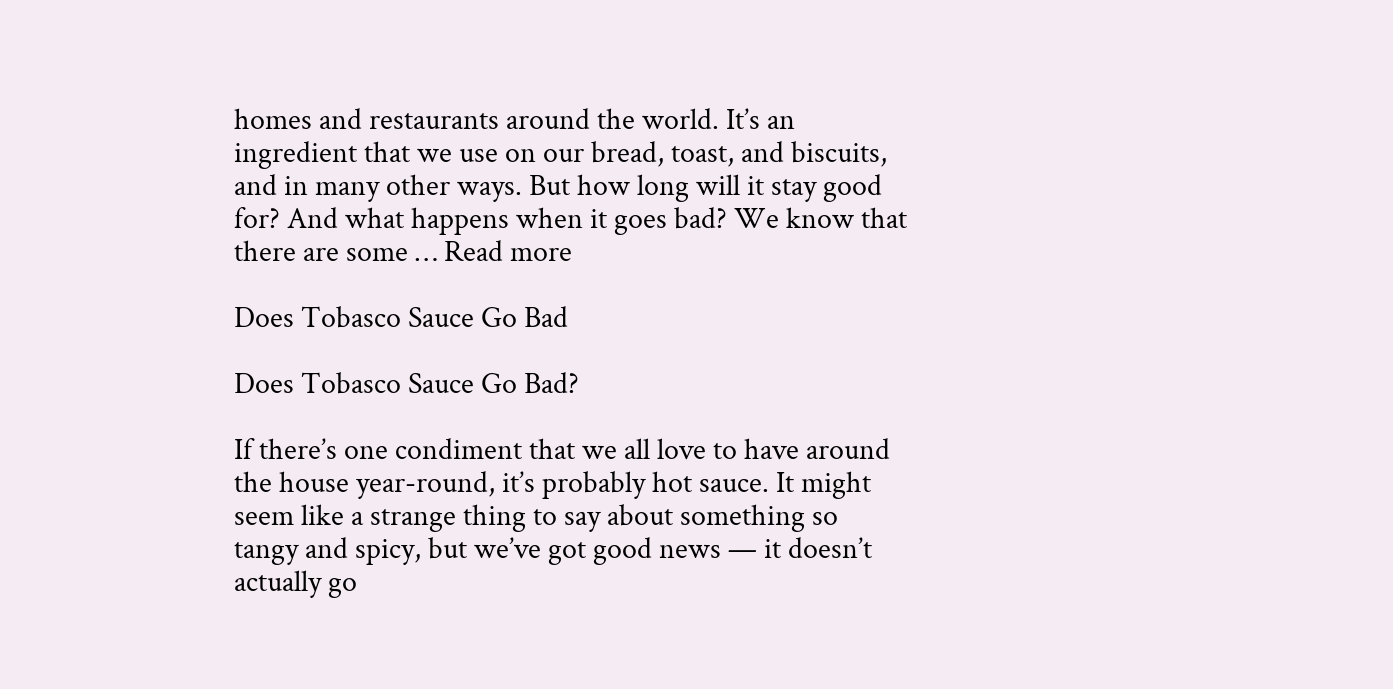homes and restaurants around the world. It’s an ingredient that we use on our bread, toast, and biscuits, and in many other ways. But how long will it stay good for? And what happens when it goes bad? We know that there are some … Read more

Does Tobasco Sauce Go Bad

Does Tobasco Sauce Go Bad?

If there’s one condiment that we all love to have around the house year-round, it’s probably hot sauce. It might seem like a strange thing to say about something so tangy and spicy, but we’ve got good news — it doesn’t actually go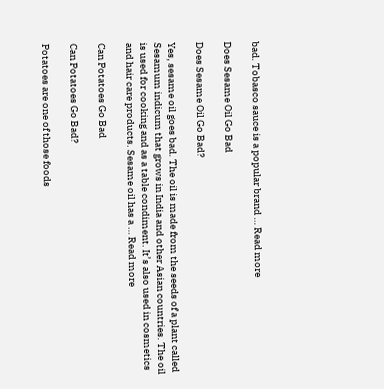bad. Tobasco sauce is a popular brand … Read more

Does Sesame Oil Go Bad

Does Sesame Oil Go Bad?

Yes, sesame oil goes bad. The oil is made from the seeds of a plant called Sesamum indicum that grows in India and other Asian countries. The oil is used for cooking and as a table condiment. It’s also used in cosmetics and hair care products. Sesame oil has a … Read more

Can Potatoes Go Bad

Can Potatoes Go Bad?

Potatoes are one of those foods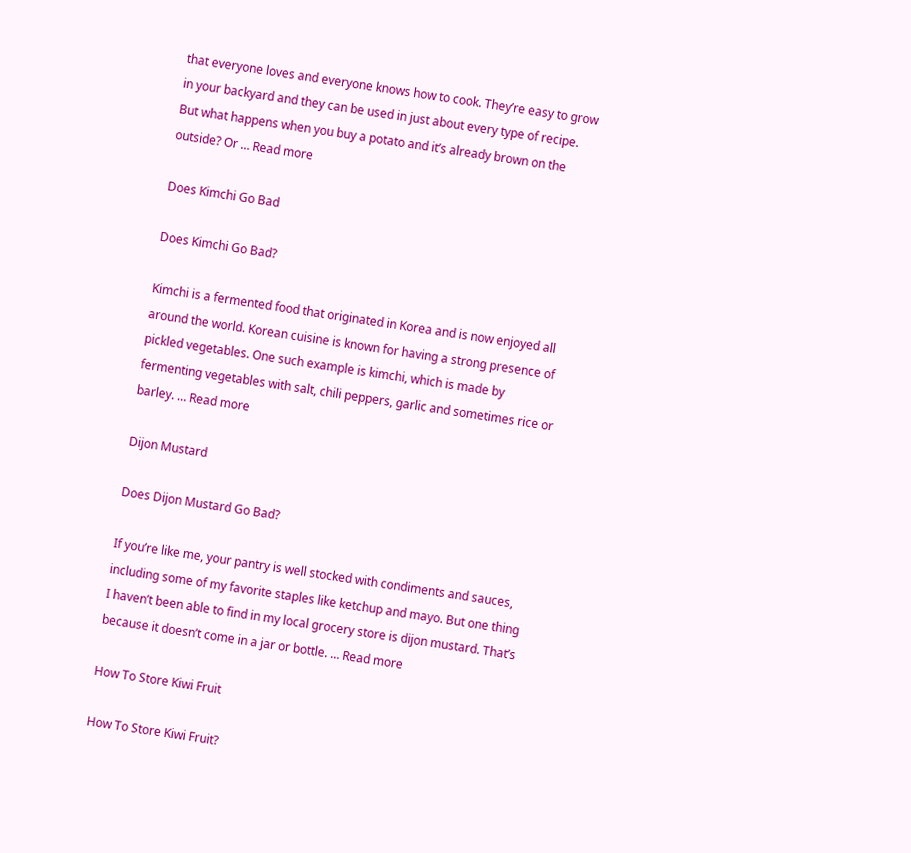that everyone loves and everyone knows how to cook. They’re easy to grow in your backyard and they can be used in just about every type of recipe. But what happens when you buy a potato and it’s already brown on the outside? Or … Read more

Does Kimchi Go Bad

Does Kimchi Go Bad?

Kimchi is a fermented food that originated in Korea and is now enjoyed all around the world. Korean cuisine is known for having a strong presence of pickled vegetables. One such example is kimchi, which is made by fermenting vegetables with salt, chili peppers, garlic and sometimes rice or barley. … Read more

Dijon Mustard

Does Dijon Mustard Go Bad?

If you’re like me, your pantry is well stocked with condiments and sauces, including some of my favorite staples like ketchup and mayo. But one thing I haven’t been able to find in my local grocery store is dijon mustard. That’s because it doesn’t come in a jar or bottle. … Read more

How To Store Kiwi Fruit

How To Store Kiwi Fruit?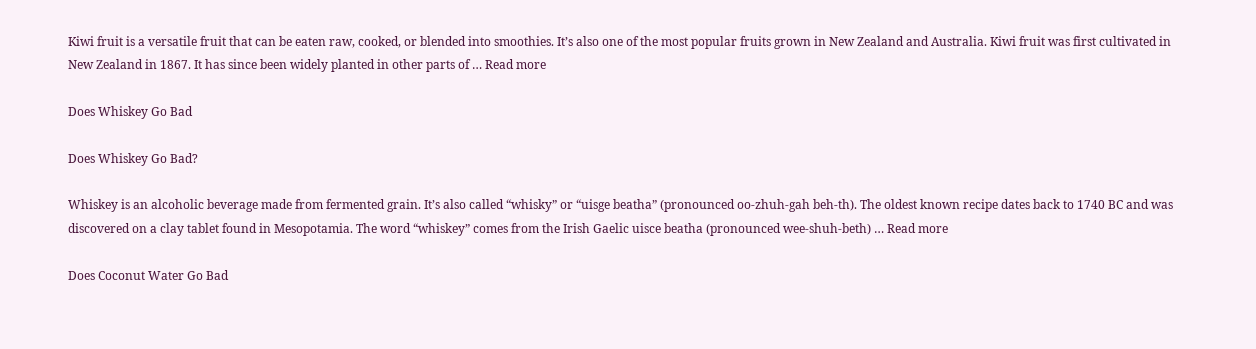Kiwi fruit is a versatile fruit that can be eaten raw, cooked, or blended into smoothies. It’s also one of the most popular fruits grown in New Zealand and Australia. Kiwi fruit was first cultivated in New Zealand in 1867. It has since been widely planted in other parts of … Read more

Does Whiskey Go Bad

Does Whiskey Go Bad?

Whiskey is an alcoholic beverage made from fermented grain. It’s also called “whisky” or “uisge beatha” (pronounced oo-zhuh-gah beh-th). The oldest known recipe dates back to 1740 BC and was discovered on a clay tablet found in Mesopotamia. The word “whiskey” comes from the Irish Gaelic uisce beatha (pronounced wee-shuh-beth) … Read more

Does Coconut Water Go Bad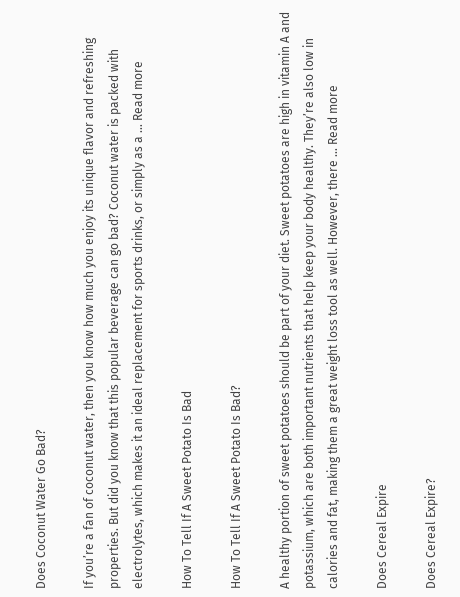Does Coconut Water Go Bad?

If you’re a fan of coconut water, then you know how much you enjoy its unique flavor and refreshing properties. But did you know that this popular beverage can go bad? Coconut water is packed with electrolytes, which makes it an ideal replacement for sports drinks, or simply as a … Read more

How To Tell If A Sweet Potato Is Bad

How To Tell If A Sweet Potato Is Bad?

A healthy portion of sweet potatoes should be part of your diet. Sweet potatoes are high in vitamin A and potassium, which are both important nutrients that help keep your body healthy. They’re also low in calories and fat, making them a great weight loss tool as well. However, there … Read more

Does Cereal Expire

Does Cereal Expire?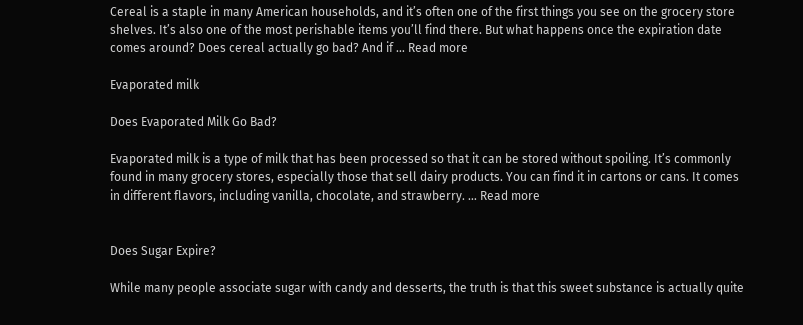Cereal is a staple in many American households, and it’s often one of the first things you see on the grocery store shelves. It’s also one of the most perishable items you’ll find there. But what happens once the expiration date comes around? Does cereal actually go bad? And if … Read more

Evaporated milk

Does Evaporated Milk Go Bad?

Evaporated milk is a type of milk that has been processed so that it can be stored without spoiling. It’s commonly found in many grocery stores, especially those that sell dairy products. You can find it in cartons or cans. It comes in different flavors, including vanilla, chocolate, and strawberry. … Read more


Does Sugar Expire?

While many people associate sugar with candy and desserts, the truth is that this sweet substance is actually quite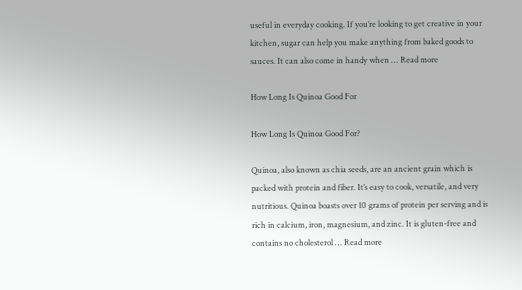useful in everyday cooking. If you’re looking to get creative in your kitchen, sugar can help you make anything from baked goods to sauces. It can also come in handy when … Read more

How Long Is Quinoa Good For

How Long Is Quinoa Good For?

Quinoa, also known as chia seeds, are an ancient grain which is packed with protein and fiber. It’s easy to cook, versatile, and very nutritious. Quinoa boasts over 10 grams of protein per serving and is rich in calcium, iron, magnesium, and zinc. It is gluten-free and contains no cholesterol … Read more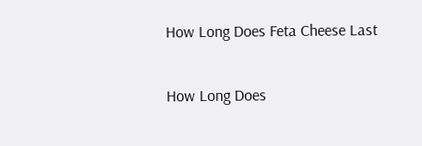How Long Does Feta Cheese Last

How Long Does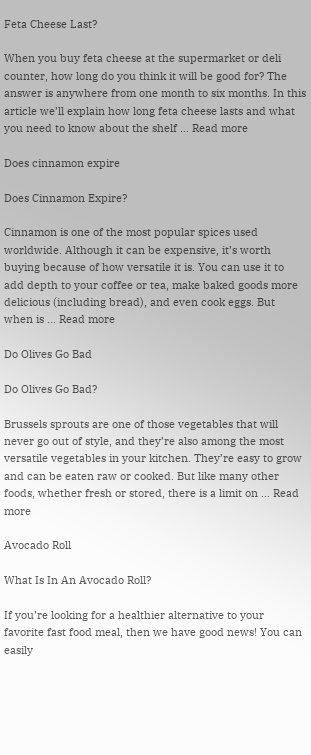Feta Cheese Last?

When you buy feta cheese at the supermarket or deli counter, how long do you think it will be good for? The answer is anywhere from one month to six months. In this article we’ll explain how long feta cheese lasts and what you need to know about the shelf … Read more

Does cinnamon expire

Does Cinnamon Expire?

Cinnamon is one of the most popular spices used worldwide. Although it can be expensive, it’s worth buying because of how versatile it is. You can use it to add depth to your coffee or tea, make baked goods more delicious (including bread), and even cook eggs. But when is … Read more

Do Olives Go Bad

Do Olives Go Bad?

Brussels sprouts are one of those vegetables that will never go out of style, and they’re also among the most versatile vegetables in your kitchen. They’re easy to grow and can be eaten raw or cooked. But like many other foods, whether fresh or stored, there is a limit on … Read more

Avocado Roll

What Is In An Avocado Roll?

If you’re looking for a healthier alternative to your favorite fast food meal, then we have good news! You can easily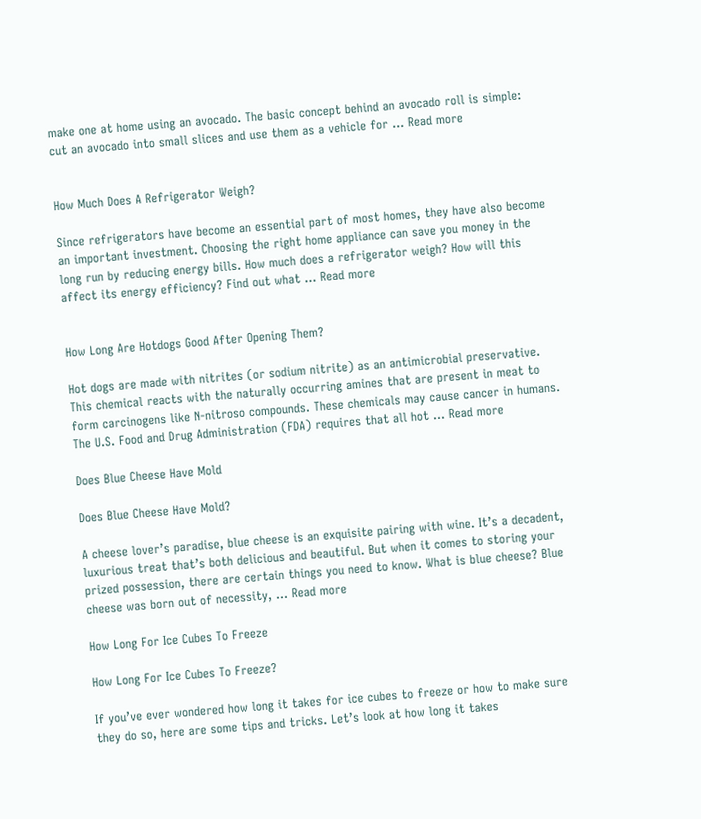make one at home using an avocado. The basic concept behind an avocado roll is simple: cut an avocado into small slices and use them as a vehicle for … Read more


How Much Does A Refrigerator Weigh?

Since refrigerators have become an essential part of most homes, they have also become an important investment. Choosing the right home appliance can save you money in the long run by reducing energy bills. How much does a refrigerator weigh? How will this affect its energy efficiency? Find out what … Read more


How Long Are Hotdogs Good After Opening Them?

Hot dogs are made with nitrites (or sodium nitrite) as an antimicrobial preservative. This chemical reacts with the naturally occurring amines that are present in meat to form carcinogens like N-nitroso compounds. These chemicals may cause cancer in humans. The U.S. Food and Drug Administration (FDA) requires that all hot … Read more

Does Blue Cheese Have Mold

Does Blue Cheese Have Mold?

A cheese lover’s paradise, blue cheese is an exquisite pairing with wine. It’s a decadent, luxurious treat that’s both delicious and beautiful. But when it comes to storing your prized possession, there are certain things you need to know. What is blue cheese? Blue cheese was born out of necessity, … Read more

How Long For Ice Cubes To Freeze

How Long For Ice Cubes To Freeze?

If you’ve ever wondered how long it takes for ice cubes to freeze or how to make sure they do so, here are some tips and tricks. Let’s look at how long it takes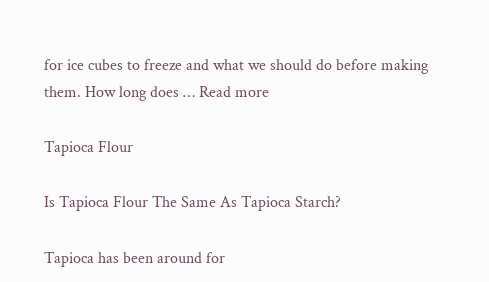for ice cubes to freeze and what we should do before making them. How long does … Read more

Tapioca Flour

Is Tapioca Flour The Same As Tapioca Starch?

Tapioca has been around for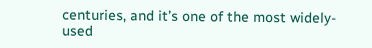centuries, and it’s one of the most widely-used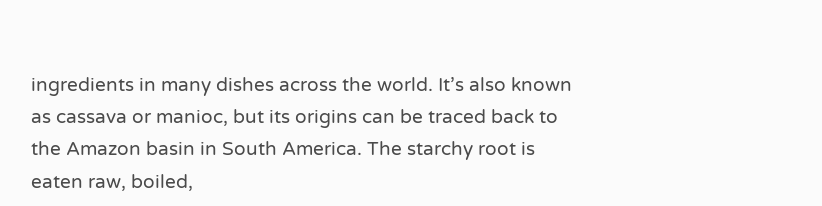ingredients in many dishes across the world. It’s also known as cassava or manioc, but its origins can be traced back to the Amazon basin in South America. The starchy root is eaten raw, boiled,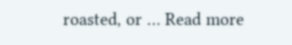roasted, or … Read more